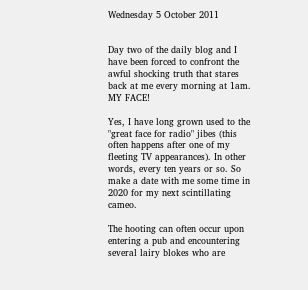Wednesday 5 October 2011


Day two of the daily blog and I have been forced to confront the awful shocking truth that stares back at me every morning at 1am. MY FACE!

Yes, I have long grown used to the "great face for radio" jibes (this often happens after one of my fleeting TV appearances). In other words, every ten years or so. So make a date with me some time in 2020 for my next scintillating cameo.

The hooting can often occur upon entering a pub and encountering several lairy blokes who are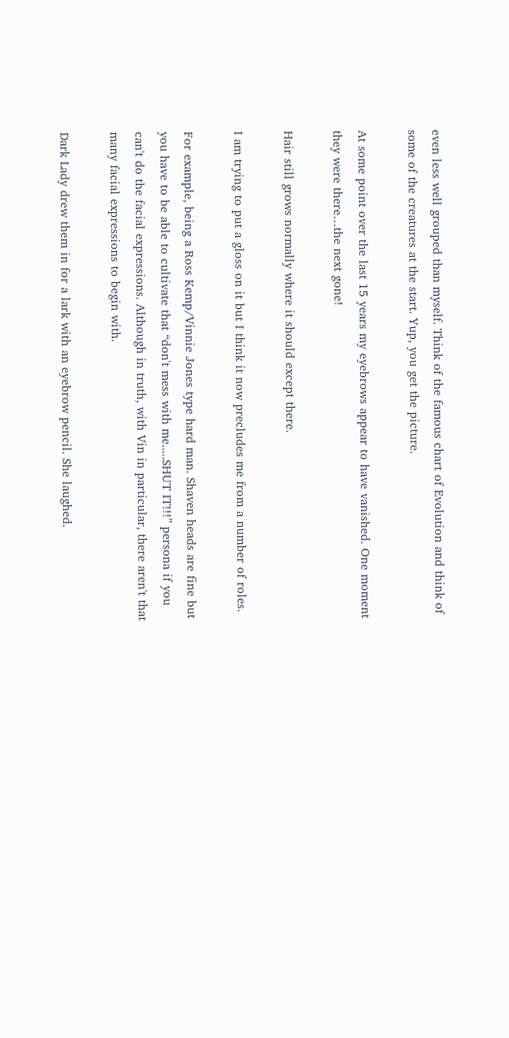even less well grouped than myself. Think of the famous chart of Evolution and think of some of the creatures at the start. Yup, you get the picture.

At some point over the last 15 years my eyebrows appear to have vanished. One moment they were there…the next gone!

Hair still grows normally where it should except there.

I am trying to put a gloss on it but I think it now precludes me from a number of roles.

For example, being a Ross Kemp/Vinnie Jones type hard man. Shaven heads are fine but you have to be able to cultivate that “don't mess with me.....SHUT IT!!!” persona if you can't do the facial expressions. Although in truth, with Vin in particular, there aren't that many facial expressions to begin with.

Dark Lady drew them in for a lark with an eyebrow pencil. She laughed.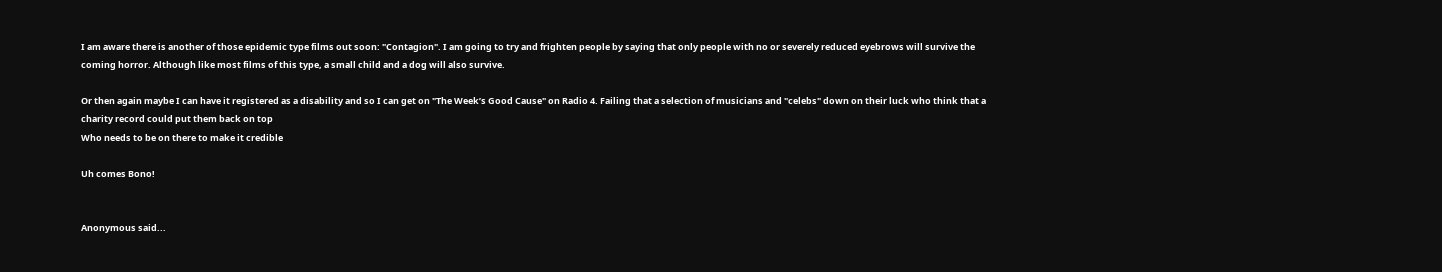I am aware there is another of those epidemic type films out soon: "Contagion". I am going to try and frighten people by saying that only people with no or severely reduced eyebrows will survive the coming horror. Although like most films of this type, a small child and a dog will also survive.

Or then again maybe I can have it registered as a disability and so I can get on "The Week’s Good Cause" on Radio 4. Failing that a selection of musicians and "celebs" down on their luck who think that a charity record could put them back on top
Who needs to be on there to make it credible

Uh comes Bono!


Anonymous said...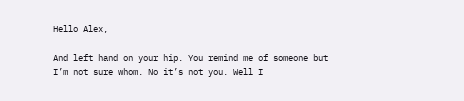Hello Alex,

And left hand on your hip. You remind me of someone but I’m not sure whom. No it’s not you. Well I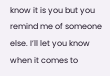know it is you but you remind me of someone else. I’ll let you know when it comes to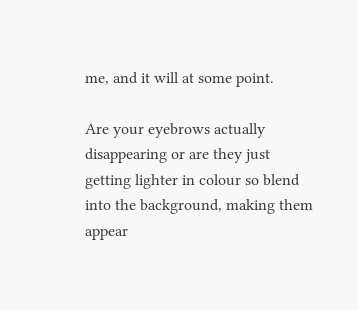me, and it will at some point.

Are your eyebrows actually disappearing or are they just getting lighter in colour so blend into the background, making them appear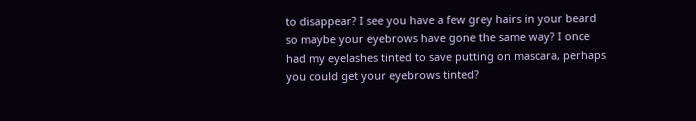to disappear? I see you have a few grey hairs in your beard so maybe your eyebrows have gone the same way? I once had my eyelashes tinted to save putting on mascara, perhaps you could get your eyebrows tinted?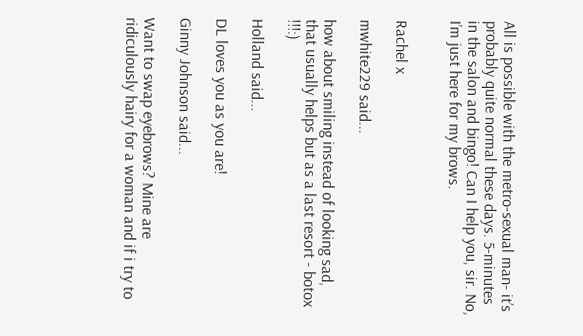All is possible with the metro-sexual man- it’s probably quite normal these days. 5-minutes in the salon and bingo! Can I help you, sir. No, I’m just here for my brows.


Rachel x

mwhite229 said...

how about smiling instead of looking sad, that usually helps but as a last resort - botox !!!:)

Holland said...

DL loves you as you are!

Ginny Johnson said...

Want to swap eyebrows? Mine are ridiculously hairy for a woman and if i try to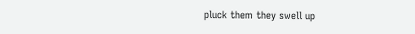pluck them they swell up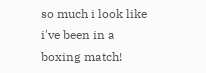so much i look like i've been in a boxing match!